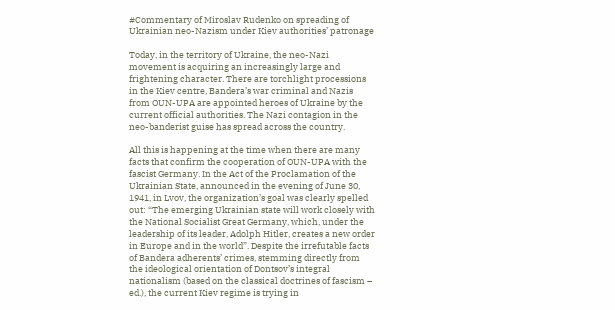#Commentary of Miroslav Rudenko on spreading of Ukrainian neo-Nazism under Kiev authorities’ patronage

Today, in the territory of Ukraine, the neo-Nazi movement is acquiring an increasingly large and frightening character. There are torchlight processions in the Kiev centre, Bandera’s war criminal and Nazis from OUN-UPA are appointed heroes of Ukraine by the current official authorities. The Nazi contagion in the neo-banderist guise has spread across the country.

All this is happening at the time when there are many facts that confirm the cooperation of OUN-UPA with the fascist Germany. In the Act of the Proclamation of the Ukrainian State, announced in the evening of June 30, 1941, in Lvov, the organization’s goal was clearly spelled out: “The emerging Ukrainian state will work closely with the National Socialist Great Germany, which, under the leadership of its leader, Adolph Hitler, creates a new order in Europe and in the world”. Despite the irrefutable facts of Bandera adherents’ crimes, stemming directly from the ideological orientation of Dontsov’s integral nationalism (based on the classical doctrines of fascism – ed.), the current Kiev regime is trying in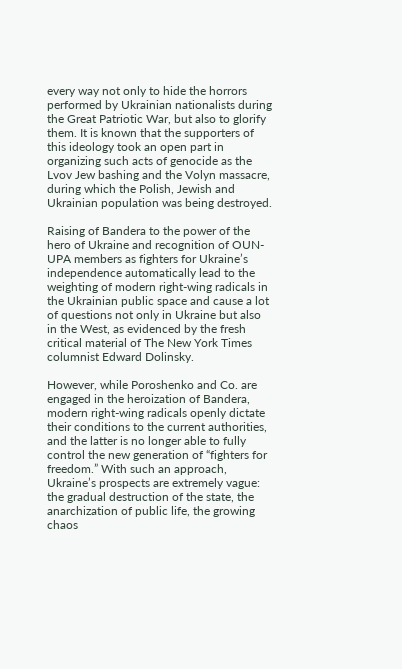every way not only to hide the horrors performed by Ukrainian nationalists during the Great Patriotic War, but also to glorify them. It is known that the supporters of this ideology took an open part in organizing such acts of genocide as the Lvov Jew bashing and the Volyn massacre, during which the Polish, Jewish and Ukrainian population was being destroyed.

Raising of Bandera to the power of the hero of Ukraine and recognition of OUN-UPA members as fighters for Ukraine’s independence automatically lead to the weighting of modern right-wing radicals in the Ukrainian public space and cause a lot of questions not only in Ukraine but also in the West, as evidenced by the fresh critical material of The New York Times columnist Edward Dolinsky.

However, while Poroshenko and Co. are engaged in the heroization of Bandera, modern right-wing radicals openly dictate their conditions to the current authorities, and the latter is no longer able to fully control the new generation of “fighters for freedom.” With such an approach, Ukraine’s prospects are extremely vague: the gradual destruction of the state, the anarchization of public life, the growing chaos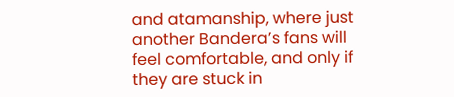and atamanship, where just another Bandera’s fans will feel comfortable, and only if they are stuck in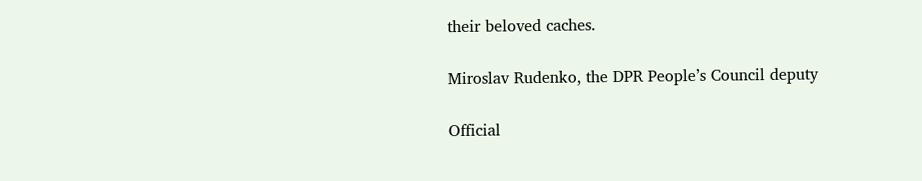their beloved caches.

Miroslav Rudenko, the DPR People’s Council deputy

Official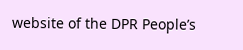website of the DPR People’s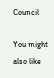Council

You might also like